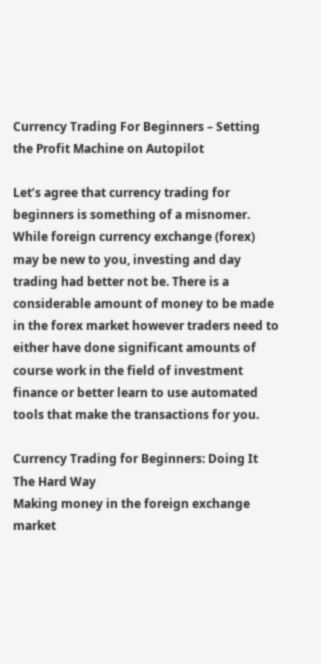Currency Trading For Beginners – Setting the Profit Machine on Autopilot

Let’s agree that currency trading for beginners is something of a misnomer. While foreign currency exchange (forex) may be new to you, investing and day trading had better not be. There is a considerable amount of money to be made in the forex market however traders need to either have done significant amounts of course work in the field of investment finance or better learn to use automated tools that make the transactions for you.

Currency Trading for Beginners: Doing It The Hard Way
Making money in the foreign exchange market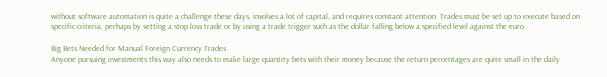without software automation is quite a challenge these days, involves a lot of capital, and requires constant attention. Trades must be set up to execute based on specific criteria, perhaps by setting a stop loss trade or by using a trade trigger such as the dollar falling below a specified level against the euro.

Big Bets Needed for Manual Foreign Currency Trades
Anyone pursuing investments this way also needs to make large quantity bets with their money because the return percentages are quite small in the daily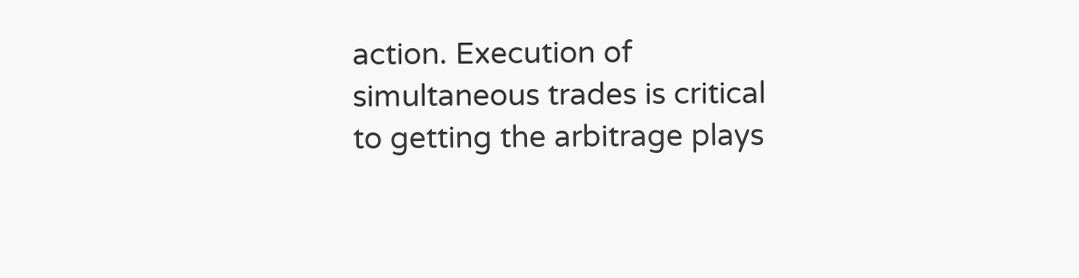action. Execution of simultaneous trades is critical to getting the arbitrage plays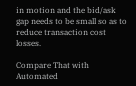in motion and the bid/ask gap needs to be small so as to reduce transaction cost losses.

Compare That with Automated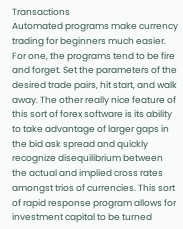Transactions
Automated programs make currency trading for beginners much easier. For one, the programs tend to be fire and forget. Set the parameters of the desired trade pairs, hit start, and walk away. The other really nice feature of this sort of forex software is its ability to take advantage of larger gaps in the bid ask spread and quickly recognize disequilibrium between the actual and implied cross rates amongst trios of currencies. This sort of rapid response program allows for investment capital to be turned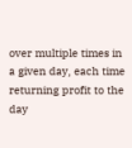over multiple times in a given day, each time returning profit to the day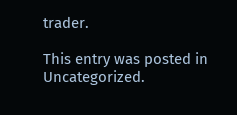trader.

This entry was posted in Uncategorized.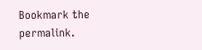Bookmark the permalink.